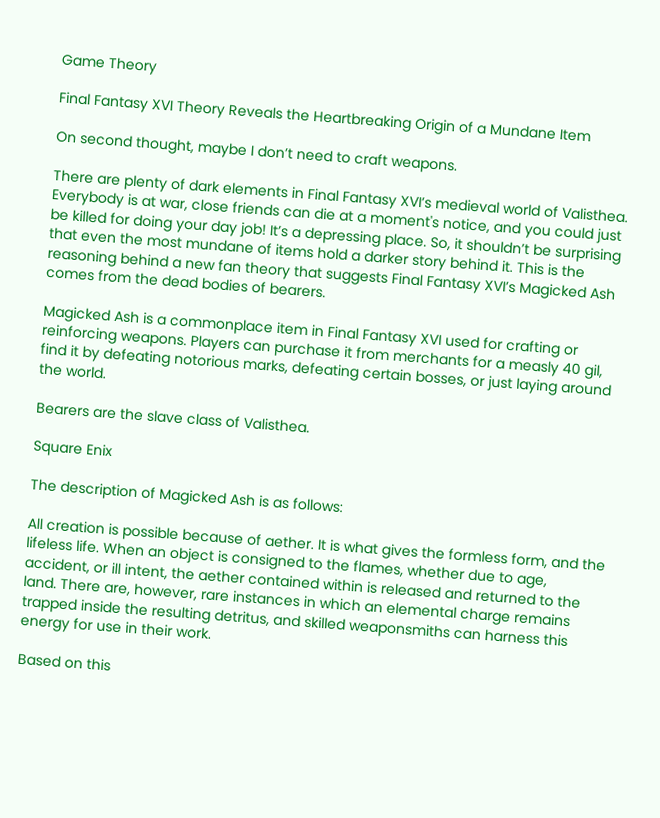Game Theory

Final Fantasy XVI Theory Reveals the Heartbreaking Origin of a Mundane Item

On second thought, maybe I don’t need to craft weapons.

There are plenty of dark elements in Final Fantasy XVI’s medieval world of Valisthea. Everybody is at war, close friends can die at a moment's notice, and you could just be killed for doing your day job! It’s a depressing place. So, it shouldn’t be surprising that even the most mundane of items hold a darker story behind it. This is the reasoning behind a new fan theory that suggests Final Fantasy XVI’s Magicked Ash comes from the dead bodies of bearers.

Magicked Ash is a commonplace item in Final Fantasy XVI used for crafting or reinforcing weapons. Players can purchase it from merchants for a measly 40 gil, find it by defeating notorious marks, defeating certain bosses, or just laying around the world.

Bearers are the slave class of Valisthea.

Square Enix

The description of Magicked Ash is as follows:

All creation is possible because of aether. It is what gives the formless form, and the lifeless life. When an object is consigned to the flames, whether due to age, accident, or ill intent, the aether contained within is released and returned to the land. There are, however, rare instances in which an elemental charge remains trapped inside the resulting detritus, and skilled weaponsmiths can harness this energy for use in their work.

Based on this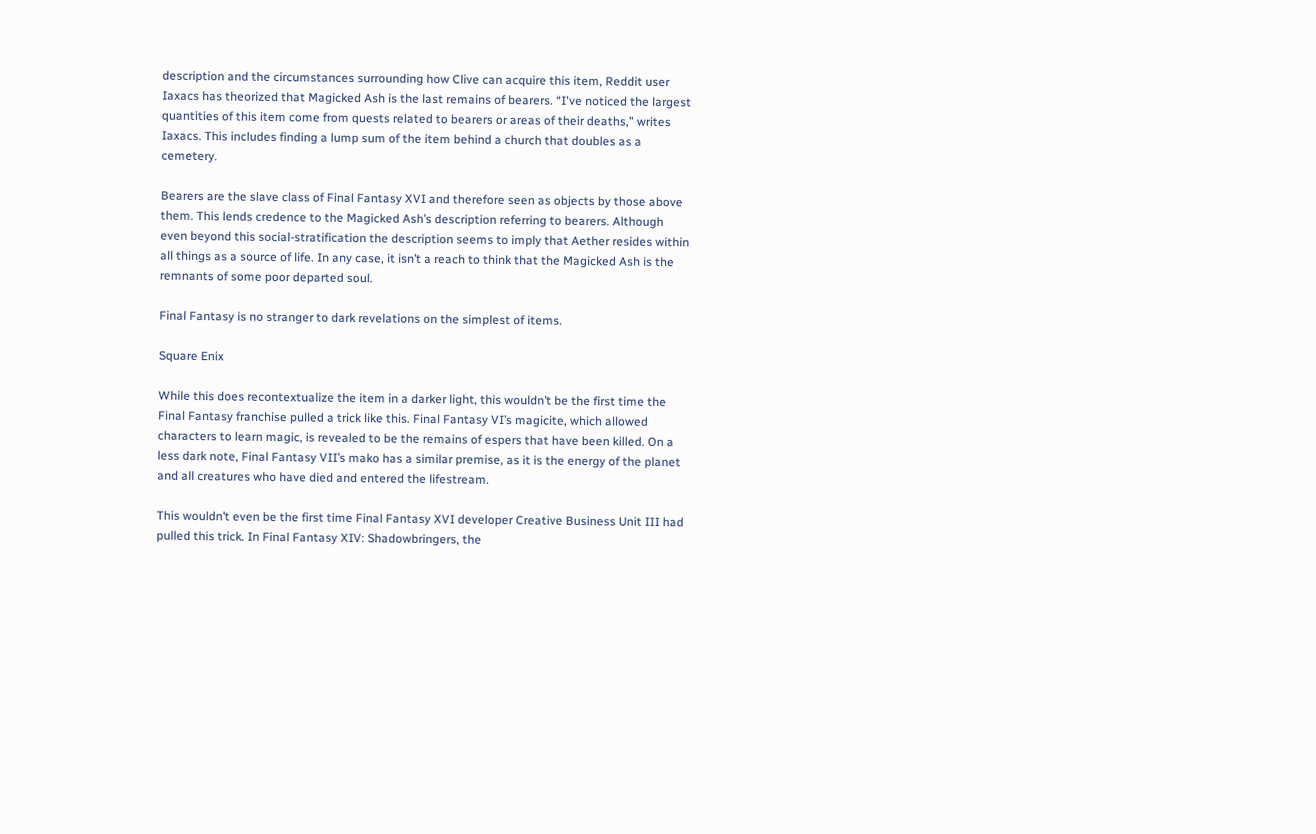description and the circumstances surrounding how Clive can acquire this item, Reddit user Iaxacs has theorized that Magicked Ash is the last remains of bearers. “I've noticed the largest quantities of this item come from quests related to bearers or areas of their deaths,” writes Iaxacs. This includes finding a lump sum of the item behind a church that doubles as a cemetery.

Bearers are the slave class of Final Fantasy XVI and therefore seen as objects by those above them. This lends credence to the Magicked Ash’s description referring to bearers. Although even beyond this social-stratification the description seems to imply that Aether resides within all things as a source of life. In any case, it isn’t a reach to think that the Magicked Ash is the remnants of some poor departed soul.

Final Fantasy is no stranger to dark revelations on the simplest of items.

Square Enix

While this does recontextualize the item in a darker light, this wouldn’t be the first time the Final Fantasy franchise pulled a trick like this. Final Fantasy VI’s magicite, which allowed characters to learn magic, is revealed to be the remains of espers that have been killed. On a less dark note, Final Fantasy VII’s mako has a similar premise, as it is the energy of the planet and all creatures who have died and entered the lifestream.

This wouldn’t even be the first time Final Fantasy XVI developer Creative Business Unit III had pulled this trick. In Final Fantasy XIV: Shadowbringers, the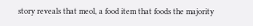story reveals that meol, a food item that foods the majority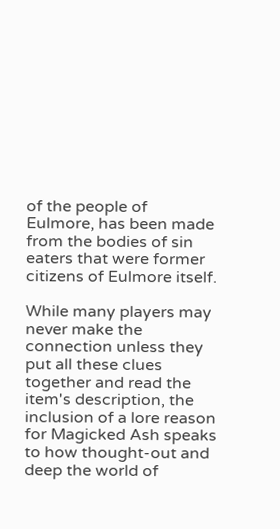of the people of Eulmore, has been made from the bodies of sin eaters that were former citizens of Eulmore itself.

While many players may never make the connection unless they put all these clues together and read the item's description, the inclusion of a lore reason for Magicked Ash speaks to how thought-out and deep the world of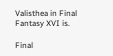Valisthea in Final Fantasy XVI is.

Final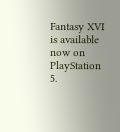Fantasy XVI is available now on PlayStation 5.